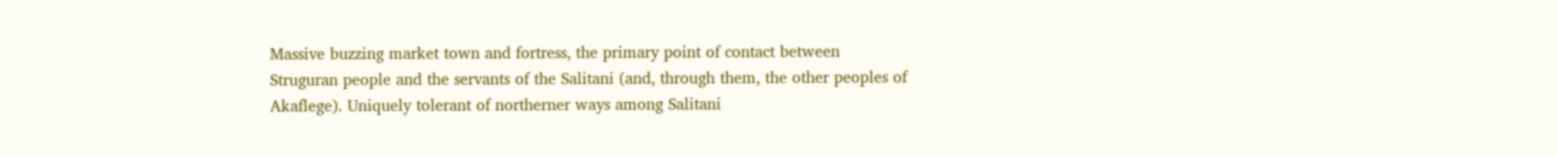Massive buzzing market town and fortress, the primary point of contact between Struguran people and the servants of the Salitani (and, through them, the other peoples of Akaflege). Uniquely tolerant of northerner ways among Salitani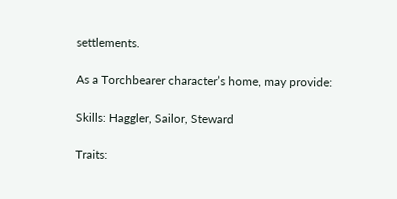settlements.

As a Torchbearer character’s home, may provide:

Skills: Haggler, Sailor, Steward

Traits: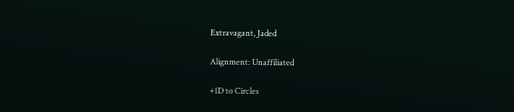Extravagant, Jaded

Alignment: Unaffiliated

+1D to Circles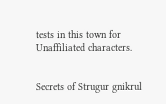tests in this town for Unaffiliated characters.


Secrets of Strugur gnikrul